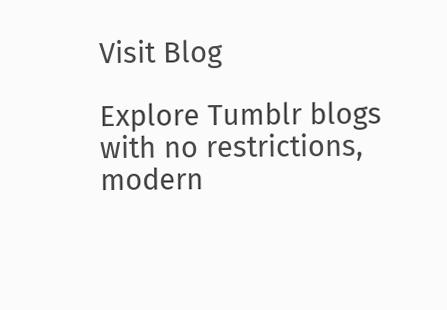Visit Blog

Explore Tumblr blogs with no restrictions, modern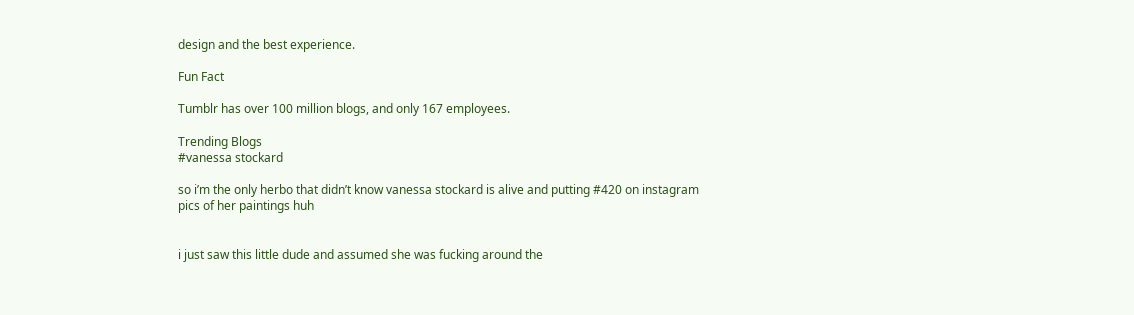design and the best experience.

Fun Fact

Tumblr has over 100 million blogs, and only 167 employees.

Trending Blogs
#vanessa stockard

so i’m the only herbo that didn’t know vanessa stockard is alive and putting #420 on instagram pics of her paintings huh


i just saw this little dude and assumed she was fucking around the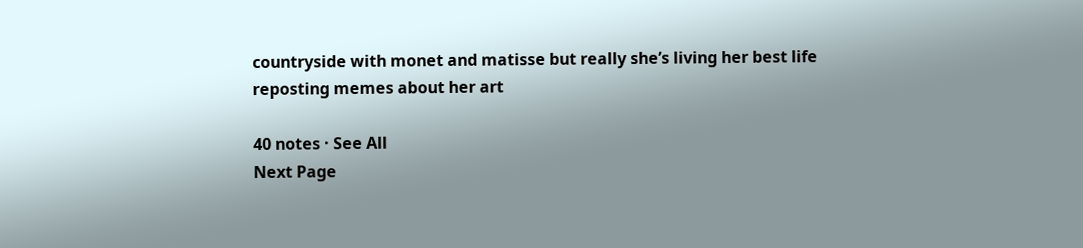countryside with monet and matisse but really she’s living her best life reposting memes about her art

40 notes · See All
Next Page